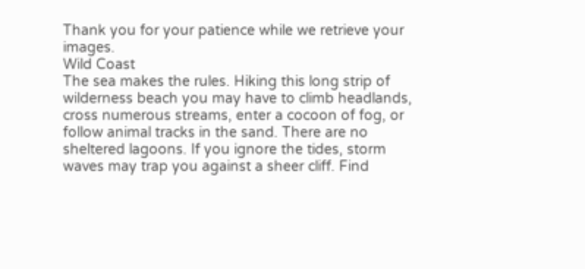Thank you for your patience while we retrieve your images.
Wild Coast
The sea makes the rules. Hiking this long strip of wilderness beach you may have to climb headlands, cross numerous streams, enter a cocoon of fog, or follow animal tracks in the sand. There are no sheltered lagoons. If you ignore the tides, storm waves may trap you against a sheer cliff. Find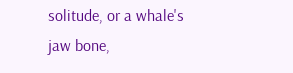solitude, or a whale's jaw bone,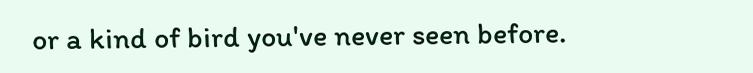or a kind of bird you've never seen before.